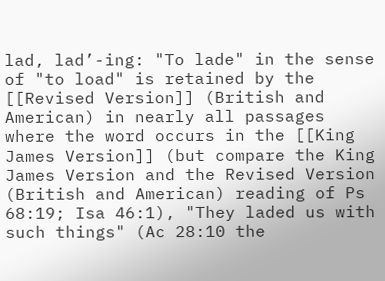lad, lad’-ing: "To lade" in the sense of "to load" is retained by the [[Revised Version]] (British and American) in nearly all passages where the word occurs in the [[King James Version]] (but compare the King James Version and the Revised Version (British and American) reading of Ps 68:19; Isa 46:1), "They laded us with such things" (Ac 28:10 the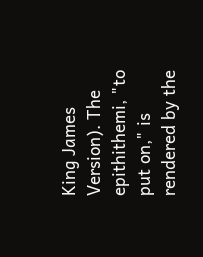King James Version). The epithithemi, "to put on," is rendered by the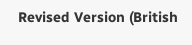Revised Version (British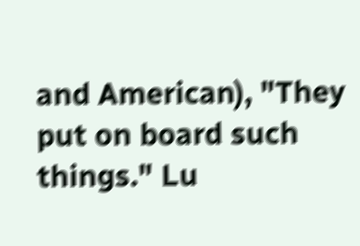and American), "They put on board such things." Lu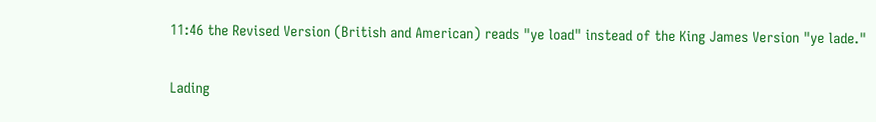11:46 the Revised Version (British and American) reads "ye load" instead of the King James Version "ye lade."

Lading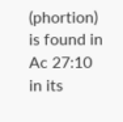(phortion) is found in Ac 27:10 in its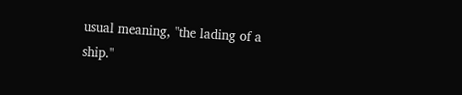usual meaning, "the lading of a ship."